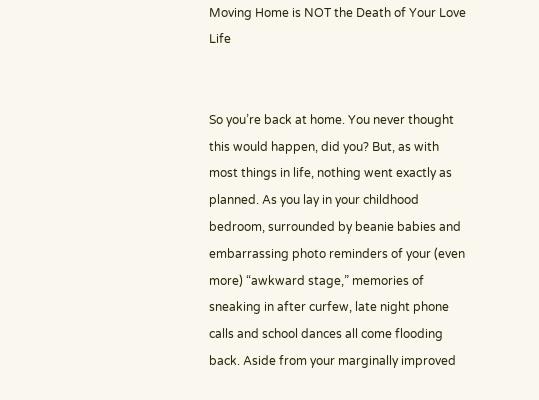Moving Home is NOT the Death of Your Love Life


So you’re back at home. You never thought this would happen, did you? But, as with most things in life, nothing went exactly as planned. As you lay in your childhood bedroom, surrounded by beanie babies and embarrassing photo reminders of your (even more) “awkward stage,” memories of sneaking in after curfew, late night phone calls and school dances all come flooding back. Aside from your marginally improved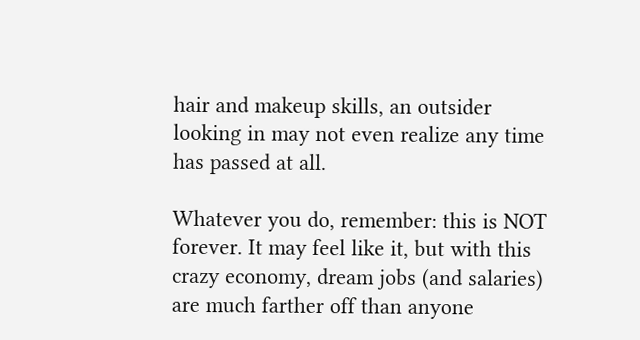hair and makeup skills, an outsider looking in may not even realize any time has passed at all.

Whatever you do, remember: this is NOT forever. It may feel like it, but with this crazy economy, dream jobs (and salaries) are much farther off than anyone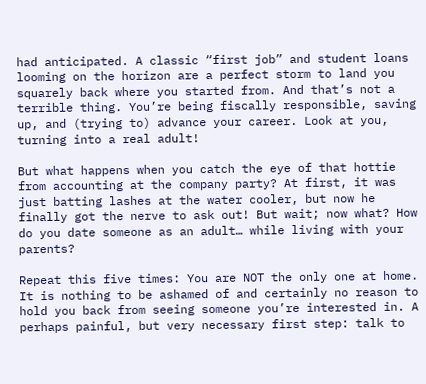had anticipated. A classic “first job” and student loans looming on the horizon are a perfect storm to land you squarely back where you started from. And that’s not a terrible thing. You’re being fiscally responsible, saving up, and (trying to) advance your career. Look at you, turning into a real adult!

But what happens when you catch the eye of that hottie from accounting at the company party? At first, it was just batting lashes at the water cooler, but now he finally got the nerve to ask out! But wait; now what? How do you date someone as an adult… while living with your parents?

Repeat this five times: You are NOT the only one at home. It is nothing to be ashamed of and certainly no reason to hold you back from seeing someone you’re interested in. A perhaps painful, but very necessary first step: talk to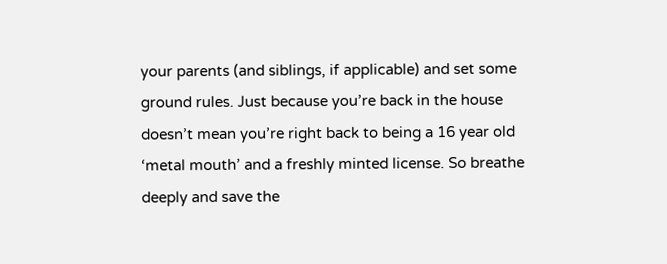your parents (and siblings, if applicable) and set some ground rules. Just because you’re back in the house doesn’t mean you’re right back to being a 16 year old ‘metal mouth’ and a freshly minted license. So breathe deeply and save the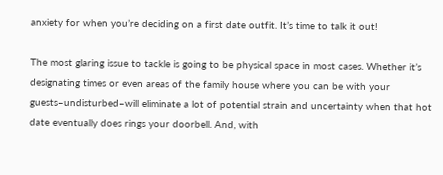anxiety for when you’re deciding on a first date outfit. It’s time to talk it out!

The most glaring issue to tackle is going to be physical space in most cases. Whether it’s designating times or even areas of the family house where you can be with your guests–undisturbed–will eliminate a lot of potential strain and uncertainty when that hot date eventually does rings your doorbell. And, with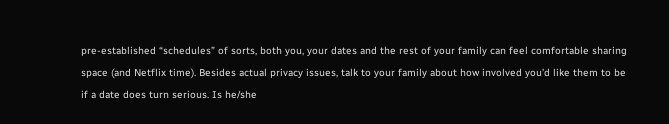pre-established “schedules” of sorts, both you, your dates and the rest of your family can feel comfortable sharing space (and Netflix time). Besides actual privacy issues, talk to your family about how involved you’d like them to be if a date does turn serious. Is he/she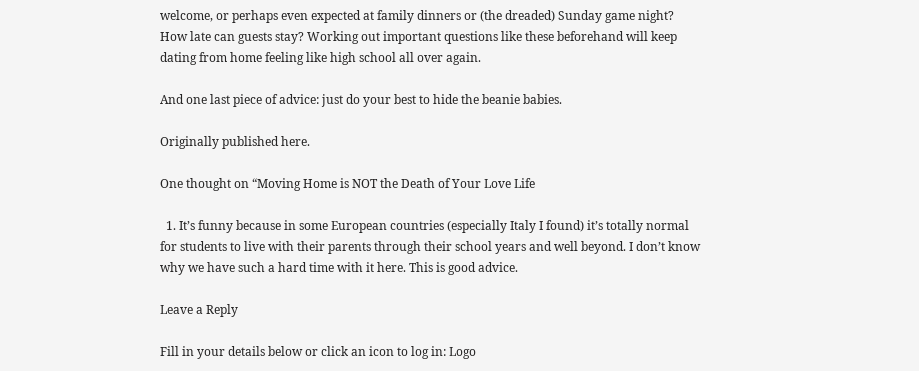welcome, or perhaps even expected at family dinners or (the dreaded) Sunday game night? How late can guests stay? Working out important questions like these beforehand will keep dating from home feeling like high school all over again.

And one last piece of advice: just do your best to hide the beanie babies.

Originally published here.

One thought on “Moving Home is NOT the Death of Your Love Life

  1. It’s funny because in some European countries (especially Italy I found) it’s totally normal for students to live with their parents through their school years and well beyond. I don’t know why we have such a hard time with it here. This is good advice.

Leave a Reply

Fill in your details below or click an icon to log in: Logo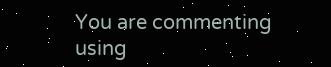You are commenting using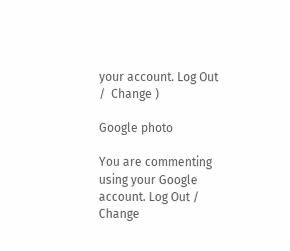your account. Log Out /  Change )

Google photo

You are commenting using your Google account. Log Out /  Change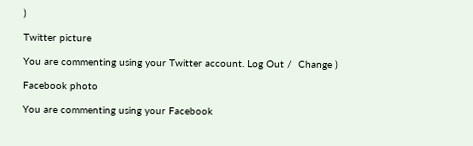)

Twitter picture

You are commenting using your Twitter account. Log Out /  Change )

Facebook photo

You are commenting using your Facebook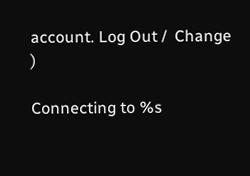account. Log Out /  Change )

Connecting to %s